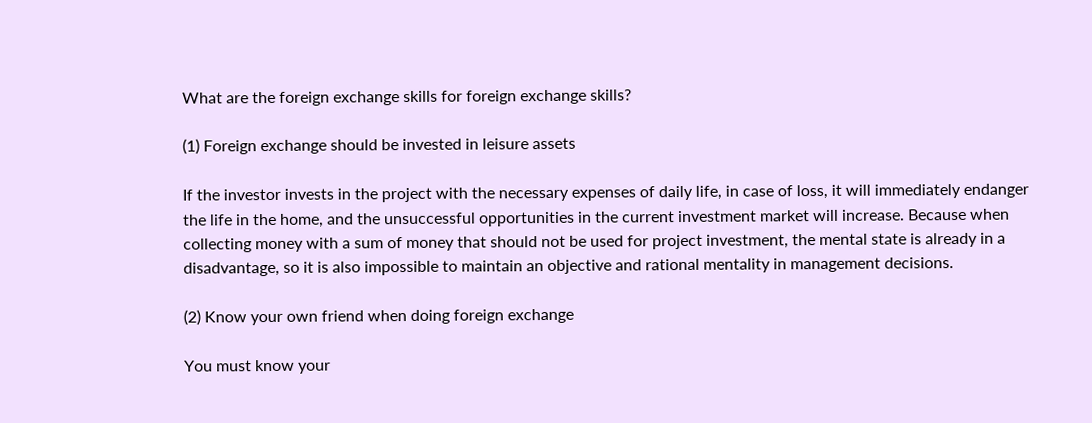What are the foreign exchange skills for foreign exchange skills?

(1) Foreign exchange should be invested in leisure assets

If the investor invests in the project with the necessary expenses of daily life, in case of loss, it will immediately endanger the life in the home, and the unsuccessful opportunities in the current investment market will increase. Because when collecting money with a sum of money that should not be used for project investment, the mental state is already in a disadvantage, so it is also impossible to maintain an objective and rational mentality in management decisions.

(2) Know your own friend when doing foreign exchange

You must know your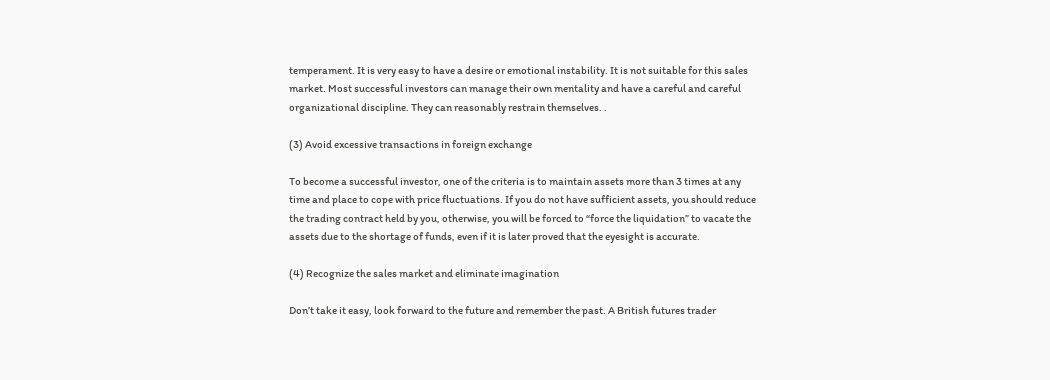temperament. It is very easy to have a desire or emotional instability. It is not suitable for this sales market. Most successful investors can manage their own mentality and have a careful and careful organizational discipline. They can reasonably restrain themselves. .

(3) Avoid excessive transactions in foreign exchange

To become a successful investor, one of the criteria is to maintain assets more than 3 times at any time and place to cope with price fluctuations. If you do not have sufficient assets, you should reduce the trading contract held by you, otherwise, you will be forced to “force the liquidation” to vacate the assets due to the shortage of funds, even if it is later proved that the eyesight is accurate.

(4) Recognize the sales market and eliminate imagination

Don’t take it easy, look forward to the future and remember the past. A British futures trader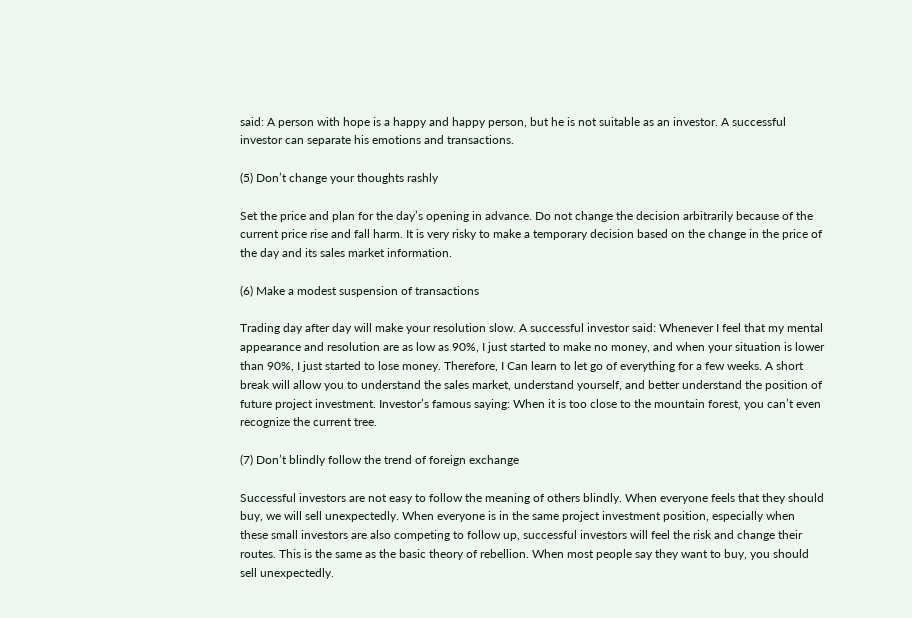said: A person with hope is a happy and happy person, but he is not suitable as an investor. A successful investor can separate his emotions and transactions.

(5) Don’t change your thoughts rashly

Set the price and plan for the day’s opening in advance. Do not change the decision arbitrarily because of the current price rise and fall harm. It is very risky to make a temporary decision based on the change in the price of the day and its sales market information.

(6) Make a modest suspension of transactions

Trading day after day will make your resolution slow. A successful investor said: Whenever I feel that my mental appearance and resolution are as low as 90%, I just started to make no money, and when your situation is lower than 90%, I just started to lose money. Therefore, I Can learn to let go of everything for a few weeks. A short break will allow you to understand the sales market, understand yourself, and better understand the position of future project investment. Investor’s famous saying: When it is too close to the mountain forest, you can’t even recognize the current tree.

(7) Don’t blindly follow the trend of foreign exchange

Successful investors are not easy to follow the meaning of others blindly. When everyone feels that they should buy, we will sell unexpectedly. When everyone is in the same project investment position, especially when these small investors are also competing to follow up, successful investors will feel the risk and change their routes. This is the same as the basic theory of rebellion. When most people say they want to buy, you should sell unexpectedly.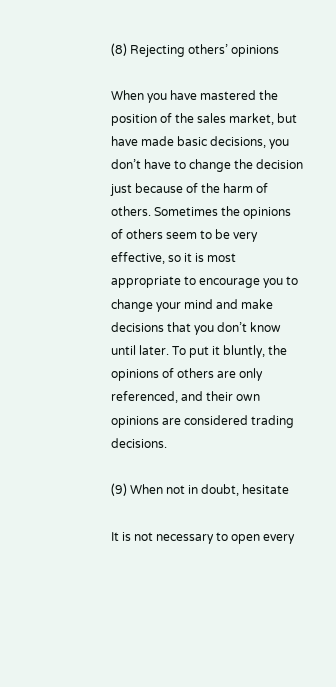(8) Rejecting others’ opinions

When you have mastered the position of the sales market, but have made basic decisions, you don’t have to change the decision just because of the harm of others. Sometimes the opinions of others seem to be very effective, so it is most appropriate to encourage you to change your mind and make decisions that you don’t know until later. To put it bluntly, the opinions of others are only referenced, and their own opinions are considered trading decisions.

(9) When not in doubt, hesitate

It is not necessary to open every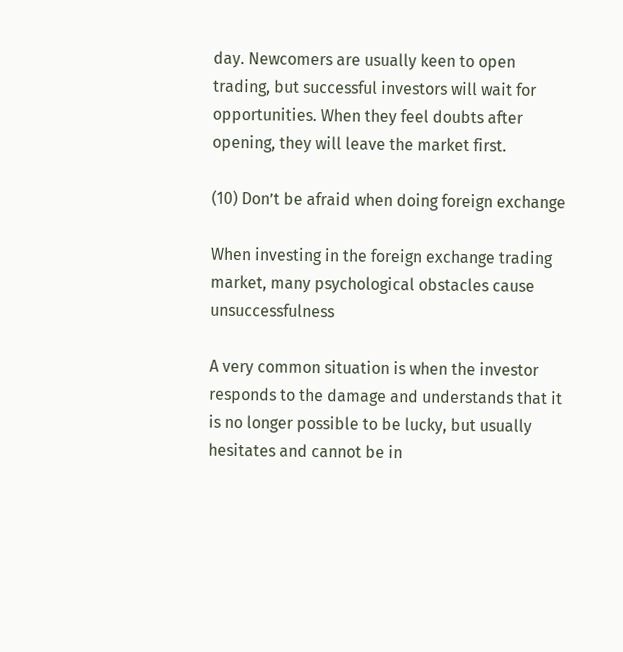day. Newcomers are usually keen to open trading, but successful investors will wait for opportunities. When they feel doubts after opening, they will leave the market first.

(10) Don’t be afraid when doing foreign exchange

When investing in the foreign exchange trading market, many psychological obstacles cause unsuccessfulness

A very common situation is when the investor responds to the damage and understands that it is no longer possible to be lucky, but usually hesitates and cannot be in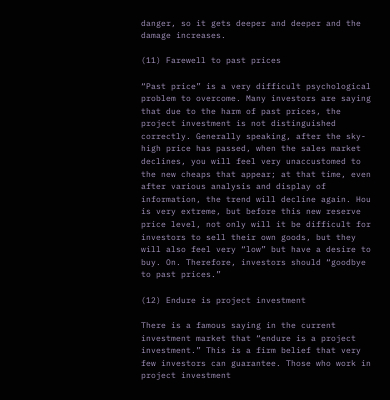danger, so it gets deeper and deeper and the damage increases.

(11) Farewell to past prices

“Past price” is a very difficult psychological problem to overcome. Many investors are saying that due to the harm of past prices, the project investment is not distinguished correctly. Generally speaking, after the sky-high price has passed, when the sales market declines, you will feel very unaccustomed to the new cheaps that appear; at that time, even after various analysis and display of information, the trend will decline again. Hou is very extreme, but before this new reserve price level, not only will it be difficult for investors to sell their own goods, but they will also feel very “low” but have a desire to buy. On. Therefore, investors should “goodbye to past prices.”

(12) Endure is project investment

There is a famous saying in the current investment market that “endure is a project investment.” This is a firm belief that very few investors can guarantee. Those who work in project investment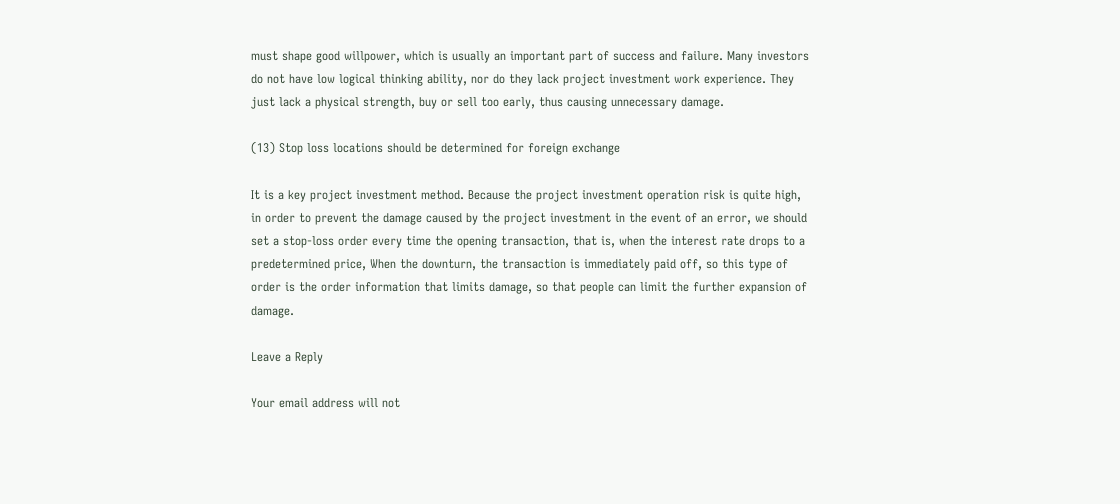must shape good willpower, which is usually an important part of success and failure. Many investors do not have low logical thinking ability, nor do they lack project investment work experience. They just lack a physical strength, buy or sell too early, thus causing unnecessary damage.

(13) Stop loss locations should be determined for foreign exchange

It is a key project investment method. Because the project investment operation risk is quite high, in order to prevent the damage caused by the project investment in the event of an error, we should set a stop-loss order every time the opening transaction, that is, when the interest rate drops to a predetermined price, When the downturn, the transaction is immediately paid off, so this type of order is the order information that limits damage, so that people can limit the further expansion of damage.

Leave a Reply

Your email address will not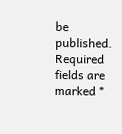be published. Required fields are marked *